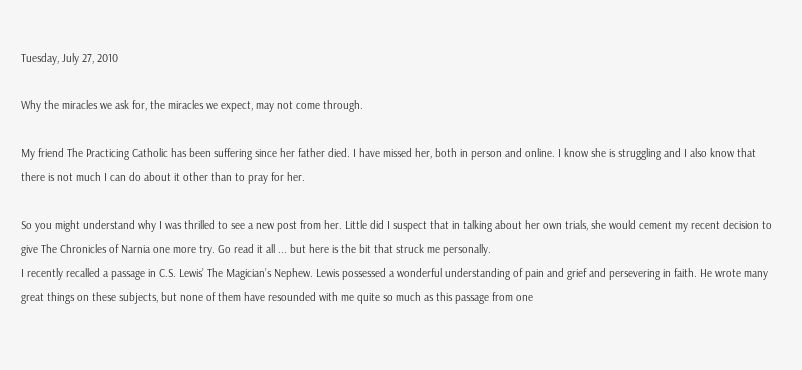Tuesday, July 27, 2010

Why the miracles we ask for, the miracles we expect, may not come through.

My friend The Practicing Catholic has been suffering since her father died. I have missed her, both in person and online. I know she is struggling and I also know that there is not much I can do about it other than to pray for her.

So you might understand why I was thrilled to see a new post from her. Little did I suspect that in talking about her own trials, she would cement my recent decision to give The Chronicles of Narnia one more try. Go read it all ... but here is the bit that struck me personally.
I recently recalled a passage in C.S. Lewis’ The Magician’s Nephew. Lewis possessed a wonderful understanding of pain and grief and persevering in faith. He wrote many great things on these subjects, but none of them have resounded with me quite so much as this passage from one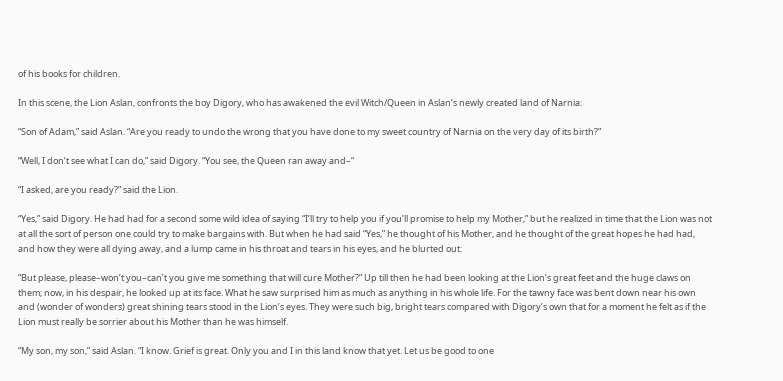of his books for children.

In this scene, the Lion Aslan, confronts the boy Digory, who has awakened the evil Witch/Queen in Aslan’s newly created land of Narnia:

“Son of Adam,” said Aslan. “Are you ready to undo the wrong that you have done to my sweet country of Narnia on the very day of its birth?”

“Well, I don’t see what I can do,” said Digory. “You see, the Queen ran away and–”

“I asked, are you ready?” said the Lion.

“Yes,” said Digory. He had had for a second some wild idea of saying “I’ll try to help you if you’ll promise to help my Mother,” but he realized in time that the Lion was not at all the sort of person one could try to make bargains with. But when he had said “Yes,” he thought of his Mother, and he thought of the great hopes he had had, and how they were all dying away, and a lump came in his throat and tears in his eyes, and he blurted out:

“But please, please–won’t you–can’t you give me something that will cure Mother?” Up till then he had been looking at the Lion’s great feet and the huge claws on them; now, in his despair, he looked up at its face. What he saw surprised him as much as anything in his whole life. For the tawny face was bent down near his own and (wonder of wonders) great shining tears stood in the Lion’s eyes. They were such big, bright tears compared with Digory’s own that for a moment he felt as if the Lion must really be sorrier about his Mother than he was himself.

“My son, my son,” said Aslan. “I know. Grief is great. Only you and I in this land know that yet. Let us be good to one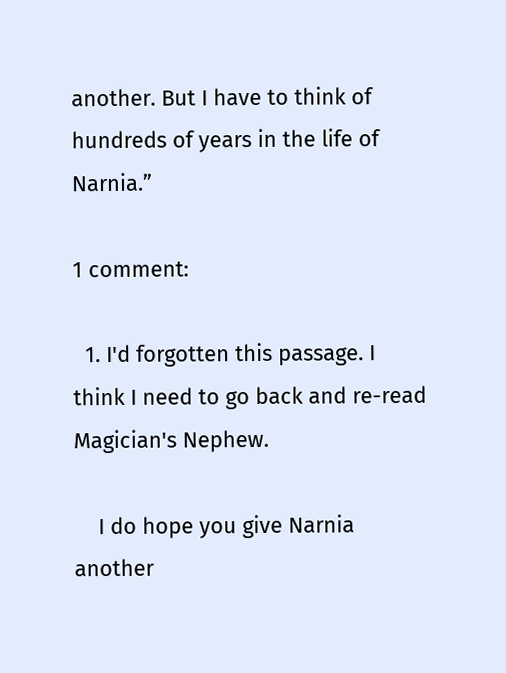another. But I have to think of hundreds of years in the life of Narnia.”

1 comment:

  1. I'd forgotten this passage. I think I need to go back and re-read Magician's Nephew.

    I do hope you give Narnia another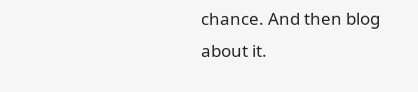chance. And then blog about it.